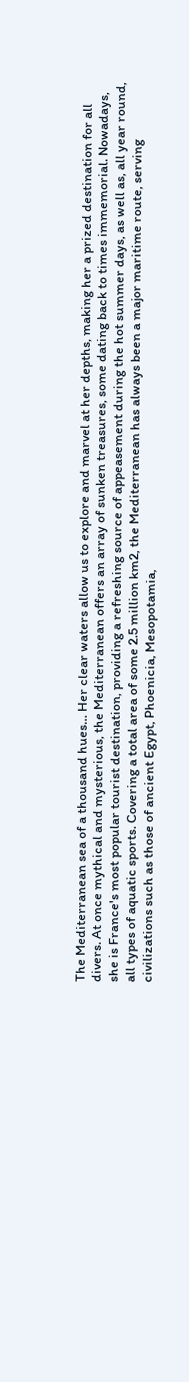The Mediterranean sea of a thousand hues… Her clear waters allow us to explore and marvel at her depths, making her a prized destination for all divers. At once mythical and mysterious, the Mediterranean offers an array of sunken treasures, some dating back to times immemorial. Nowadays, she is France's most popular tourist destination, providing a refreshing source of appeasement during the hot summer days, as well as, all year round, all types of aquatic sports. Covering a total area of some 2.5 million km2, the Mediterranean has always been a major maritime route, serving civilizations such as those of ancient Egypt, Phoenicia, Mesopotamia,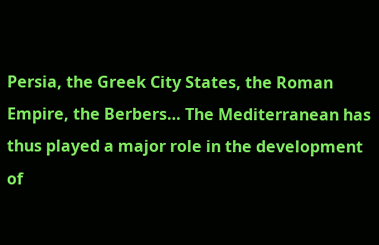Persia, the Greek City States, the Roman Empire, the Berbers… The Mediterranean has thus played a major role in the development of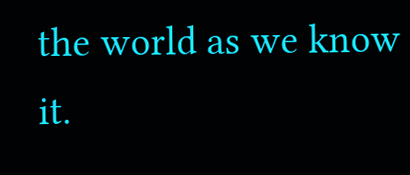the world as we know it.